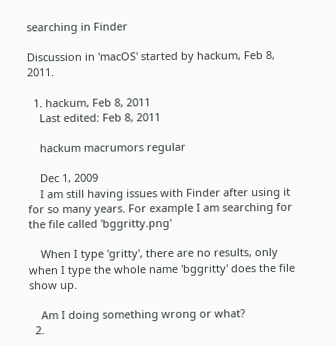searching in Finder

Discussion in 'macOS' started by hackum, Feb 8, 2011.

  1. hackum, Feb 8, 2011
    Last edited: Feb 8, 2011

    hackum macrumors regular

    Dec 1, 2009
    I am still having issues with Finder after using it for so many years. For example I am searching for the file called 'bggritty.png'

    When I type 'gritty', there are no results, only when I type the whole name 'bggritty' does the file show up.

    Am I doing something wrong or what?
  2.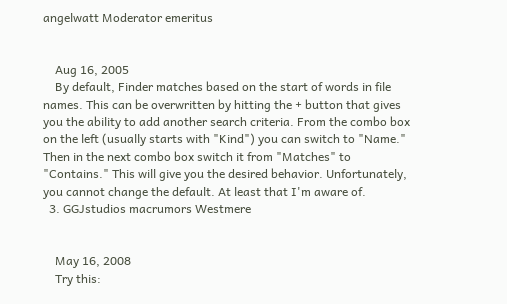angelwatt Moderator emeritus


    Aug 16, 2005
    By default, Finder matches based on the start of words in file names. This can be overwritten by hitting the + button that gives you the ability to add another search criteria. From the combo box on the left (usually starts with "Kind") you can switch to "Name." Then in the next combo box switch it from "Matches" to "Contains." This will give you the desired behavior. Unfortunately, you cannot change the default. At least that I'm aware of.
  3. GGJstudios macrumors Westmere


    May 16, 2008
    Try this: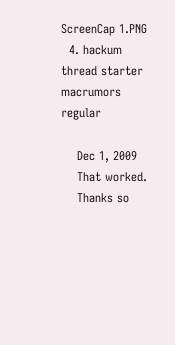ScreenCap 1.PNG
  4. hackum thread starter macrumors regular

    Dec 1, 2009
    That worked.
    Thanks so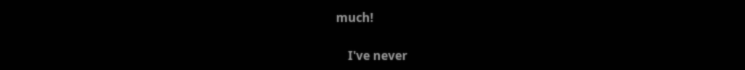much!

    I've never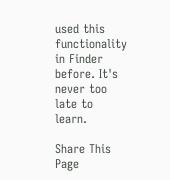used this functionality in Finder before. It's never too late to learn.

Share This Page